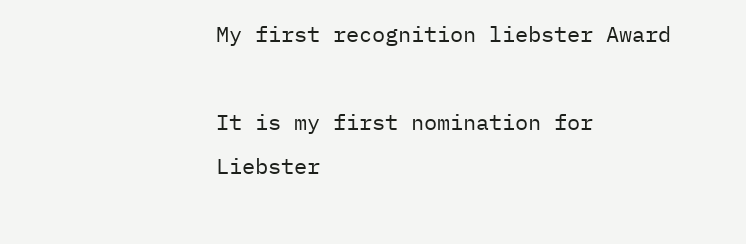My first recognition liebster Award

It is my first nomination for Liebster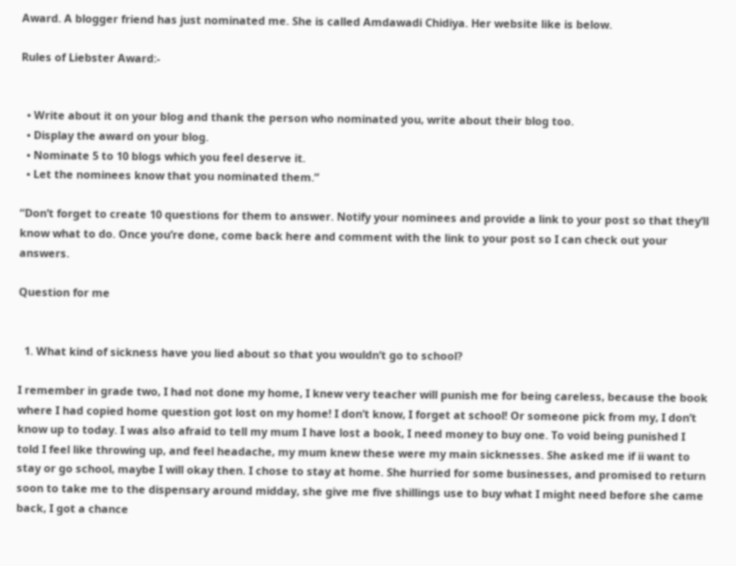Award. A blogger friend has just nominated me. She is called Amdawadi Chidiya. Her website like is below.

Rules of Liebster Award:-


  • Write about it on your blog and thank the person who nominated you, write about their blog too.
  • Display the award on your blog.
  • Nominate 5 to 10 blogs which you feel deserve it.
  • Let the nominees know that you nominated them.”

“Don’t forget to create 10 questions for them to answer. Notify your nominees and provide a link to your post so that they’ll know what to do. Once you’re done, come back here and comment with the link to your post so I can check out your answers.

Question for me


  1. What kind of sickness have you lied about so that you wouldn’t go to school?

I remember in grade two, I had not done my home, I knew very teacher will punish me for being careless, because the book where I had copied home question got lost on my home! I don’t know, I forget at school! Or someone pick from my, I don’t know up to today. I was also afraid to tell my mum I have lost a book, I need money to buy one. To void being punished I told I feel like throwing up, and feel headache, my mum knew these were my main sicknesses. She asked me if ii want to stay or go school, maybe I will okay then. I chose to stay at home. She hurried for some businesses, and promised to return soon to take me to the dispensary around midday, she give me five shillings use to buy what I might need before she came back, I got a chance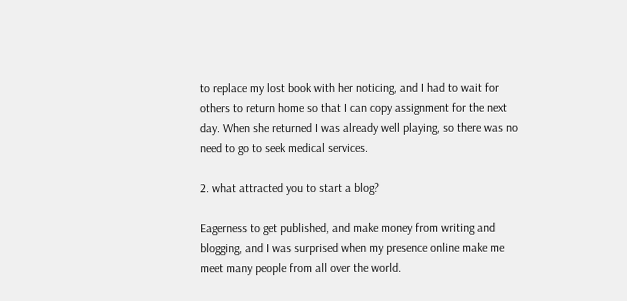to replace my lost book with her noticing, and I had to wait for others to return home so that I can copy assignment for the next day. When she returned I was already well playing, so there was no need to go to seek medical services.

2. what attracted you to start a blog?

Eagerness to get published, and make money from writing and blogging, and I was surprised when my presence online make me meet many people from all over the world.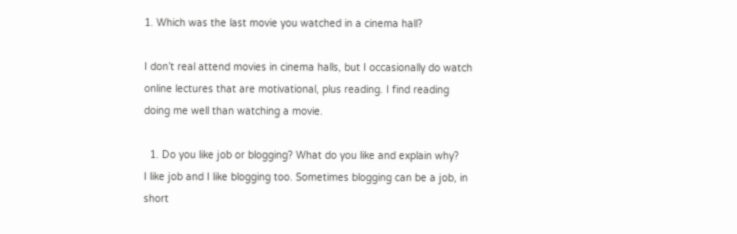1. Which was the last movie you watched in a cinema hall?

I don’t real attend movies in cinema halls, but I occasionally do watch online lectures that are motivational, plus reading. I find reading doing me well than watching a movie.

  1. Do you like job or blogging? What do you like and explain why?                    I like job and I like blogging too. Sometimes blogging can be a job, in short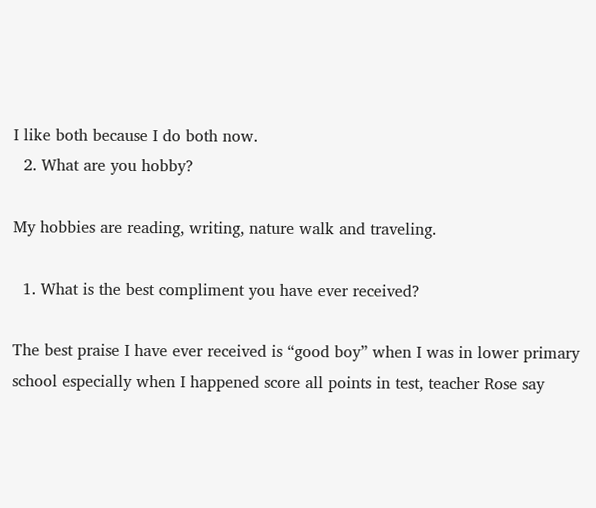I like both because I do both now.
  2. What are you hobby?

My hobbies are reading, writing, nature walk and traveling.

  1. What is the best compliment you have ever received?

The best praise I have ever received is “good boy” when I was in lower primary school especially when I happened score all points in test, teacher Rose say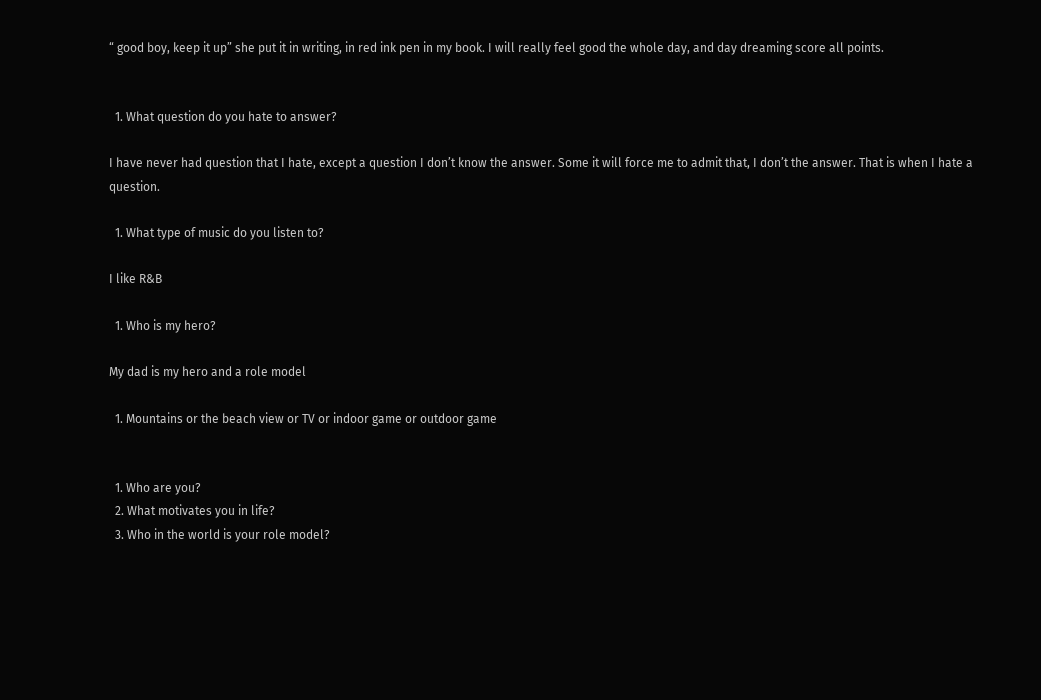“ good boy, keep it up” she put it in writing, in red ink pen in my book. I will really feel good the whole day, and day dreaming score all points.


  1. What question do you hate to answer?

I have never had question that I hate, except a question I don’t know the answer. Some it will force me to admit that, I don’t the answer. That is when I hate a question.

  1. What type of music do you listen to?

I like R&B

  1. Who is my hero?

My dad is my hero and a role model

  1. Mountains or the beach view or TV or indoor game or outdoor game


  1. Who are you?
  2. What motivates you in life?
  3. Who in the world is your role model?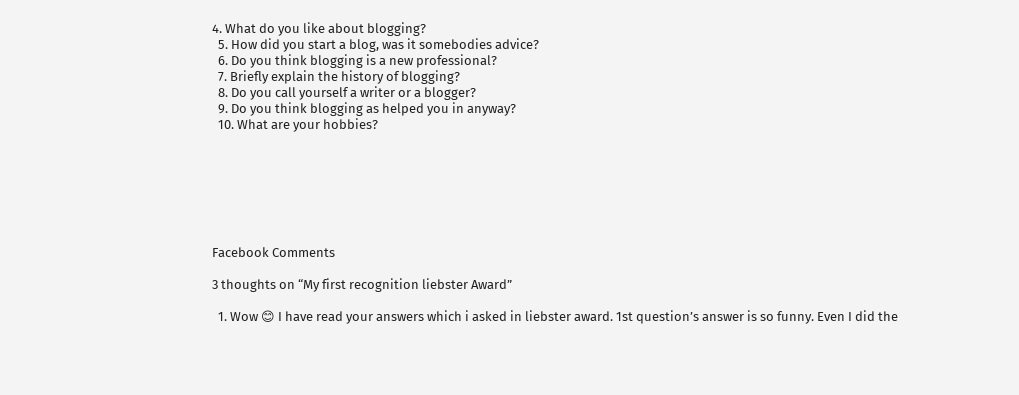4. What do you like about blogging?
  5. How did you start a blog, was it somebodies advice?
  6. Do you think blogging is a new professional?
  7. Briefly explain the history of blogging?
  8. Do you call yourself a writer or a blogger?
  9. Do you think blogging as helped you in anyway?
  10. What are your hobbies?







Facebook Comments

3 thoughts on “My first recognition liebster Award”

  1. Wow 😊 I have read your answers which i asked in liebster award. 1st question’s answer is so funny. Even I did the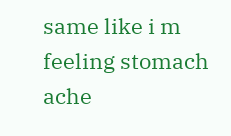same like i m feeling stomach ache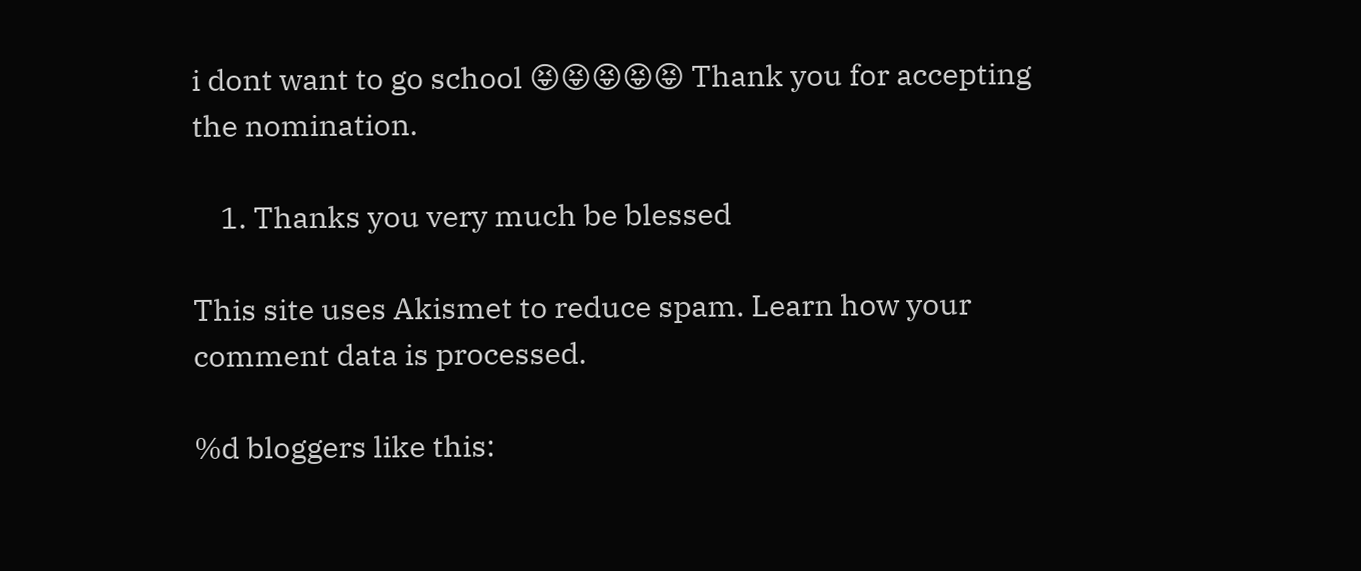i dont want to go school 😝😝😝😝😝 Thank you for accepting the nomination.

    1. Thanks you very much be blessed

This site uses Akismet to reduce spam. Learn how your comment data is processed.

%d bloggers like this: